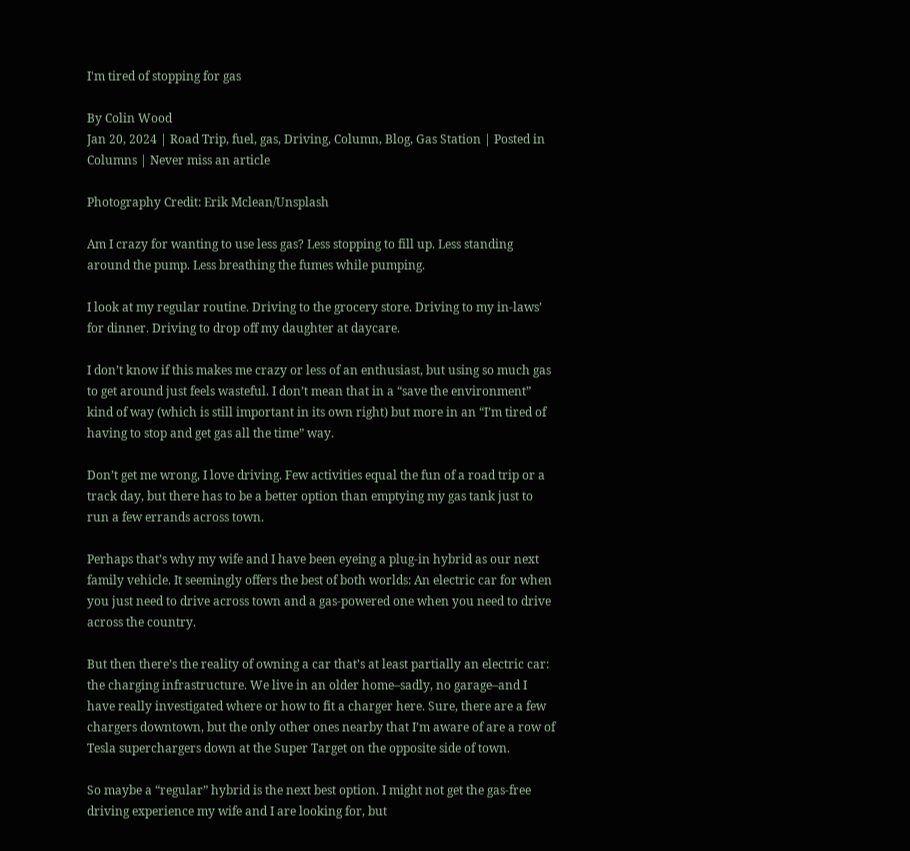I'm tired of stopping for gas

By Colin Wood
Jan 20, 2024 | Road Trip, fuel, gas, Driving, Column, Blog, Gas Station | Posted in Columns | Never miss an article

Photography Credit: Erik Mclean/Unsplash

Am I crazy for wanting to use less gas? Less stopping to fill up. Less standing around the pump. Less breathing the fumes while pumping.

I look at my regular routine. Driving to the grocery store. Driving to my in-laws’ for dinner. Driving to drop off my daughter at daycare.

I don’t know if this makes me crazy or less of an enthusiast, but using so much gas to get around just feels wasteful. I don’t mean that in a “save the environment” kind of way (which is still important in its own right) but more in an “I’m tired of having to stop and get gas all the time” way.

Don’t get me wrong, I love driving. Few activities equal the fun of a road trip or a track day, but there has to be a better option than emptying my gas tank just to run a few errands across town.

Perhaps that’s why my wife and I have been eyeing a plug-in hybrid as our next family vehicle. It seemingly offers the best of both worlds: An electric car for when you just need to drive across town and a gas-powered one when you need to drive across the country.

But then there’s the reality of owning a car that’s at least partially an electric car: the charging infrastructure. We live in an older home–sadly, no garage–and I have really investigated where or how to fit a charger here. Sure, there are a few chargers downtown, but the only other ones nearby that I’m aware of are a row of Tesla superchargers down at the Super Target on the opposite side of town.

So maybe a “regular” hybrid is the next best option. I might not get the gas-free driving experience my wife and I are looking for, but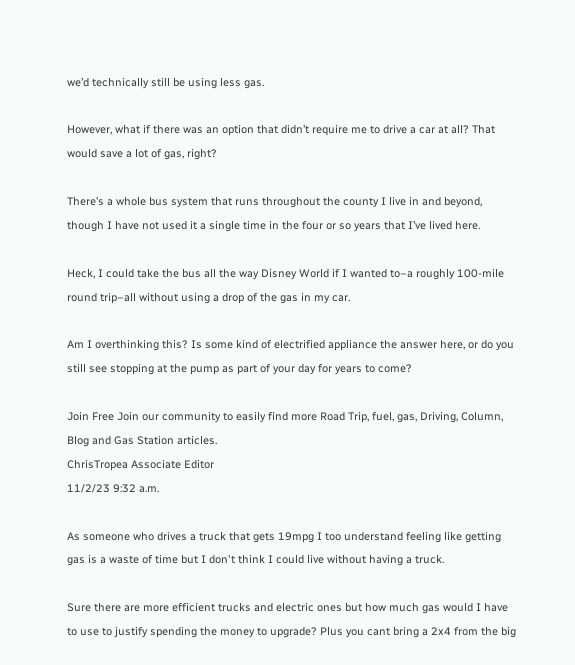we’d technically still be using less gas.

However, what if there was an option that didn’t require me to drive a car at all? That would save a lot of gas, right?

There’s a whole bus system that runs throughout the county I live in and beyond, though I have not used it a single time in the four or so years that I’ve lived here.

Heck, I could take the bus all the way Disney World if I wanted to–a roughly 100-mile round trip–all without using a drop of the gas in my car.

Am I overthinking this? Is some kind of electrified appliance the answer here, or do you still see stopping at the pump as part of your day for years to come?

Join Free Join our community to easily find more Road Trip, fuel, gas, Driving, Column, Blog and Gas Station articles.
ChrisTropea Associate Editor
11/2/23 9:32 a.m.

As someone who drives a truck that gets 19mpg I too understand feeling like getting gas is a waste of time but I don't think I could live without having a truck.

Sure there are more efficient trucks and electric ones but how much gas would I have to use to justify spending the money to upgrade? Plus you cant bring a 2x4 from the big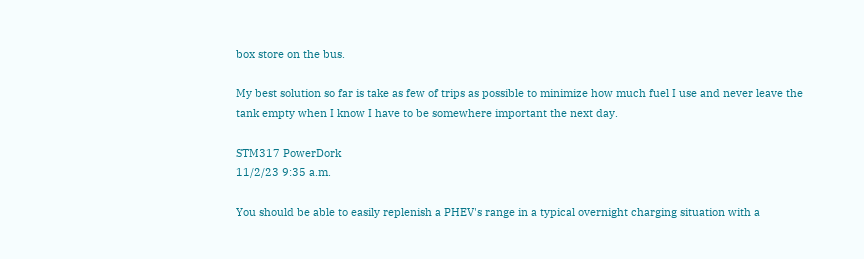box store on the bus.

My best solution so far is take as few of trips as possible to minimize how much fuel I use and never leave the tank empty when I know I have to be somewhere important the next day.

STM317 PowerDork
11/2/23 9:35 a.m.

You should be able to easily replenish a PHEV's range in a typical overnight charging situation with a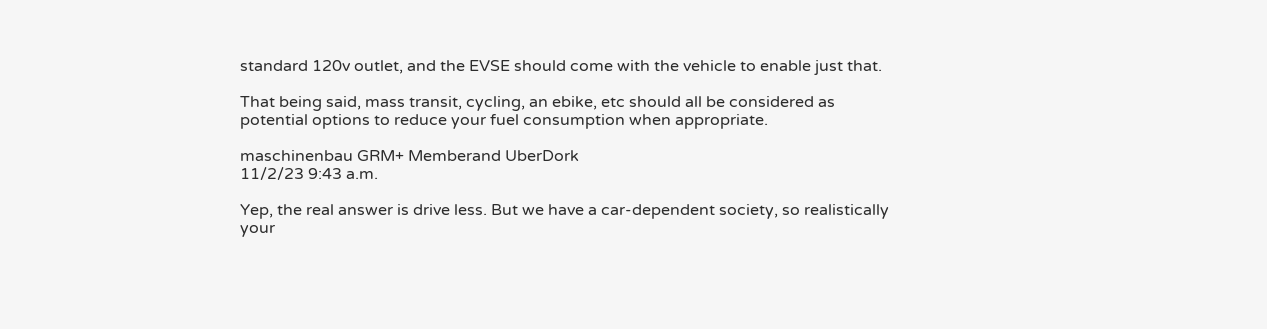standard 120v outlet, and the EVSE should come with the vehicle to enable just that.

That being said, mass transit, cycling, an ebike, etc should all be considered as potential options to reduce your fuel consumption when appropriate.

maschinenbau GRM+ Memberand UberDork
11/2/23 9:43 a.m.

Yep, the real answer is drive less. But we have a car-dependent society, so realistically your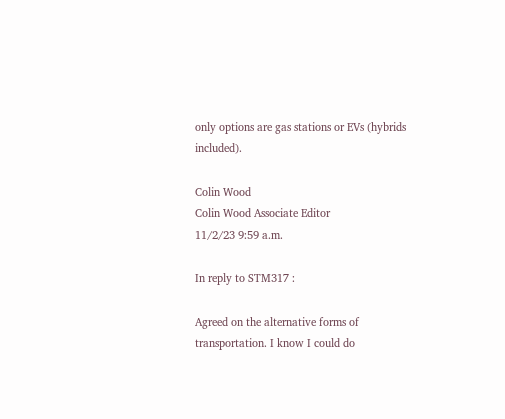only options are gas stations or EVs (hybrids included).

Colin Wood
Colin Wood Associate Editor
11/2/23 9:59 a.m.

In reply to STM317 :

Agreed on the alternative forms of transportation. I know I could do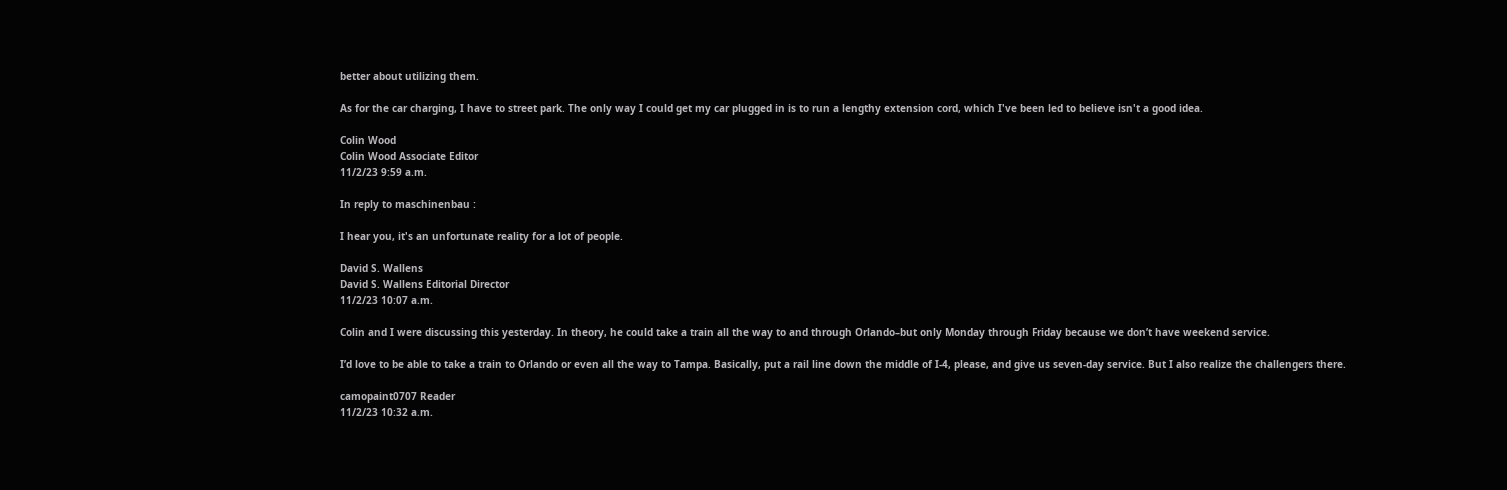better about utilizing them.

As for the car charging, I have to street park. The only way I could get my car plugged in is to run a lengthy extension cord, which I've been led to believe isn't a good idea.

Colin Wood
Colin Wood Associate Editor
11/2/23 9:59 a.m.

In reply to maschinenbau :

I hear you, it's an unfortunate reality for a lot of people.

David S. Wallens
David S. Wallens Editorial Director
11/2/23 10:07 a.m.

Colin and I were discussing this yesterday. In theory, he could take a train all the way to and through Orlando–but only Monday through Friday because we don’t have weekend service.

I’d love to be able to take a train to Orlando or even all the way to Tampa. Basically, put a rail line down the middle of I-4, please, and give us seven-day service. But I also realize the challengers there.

camopaint0707 Reader
11/2/23 10:32 a.m.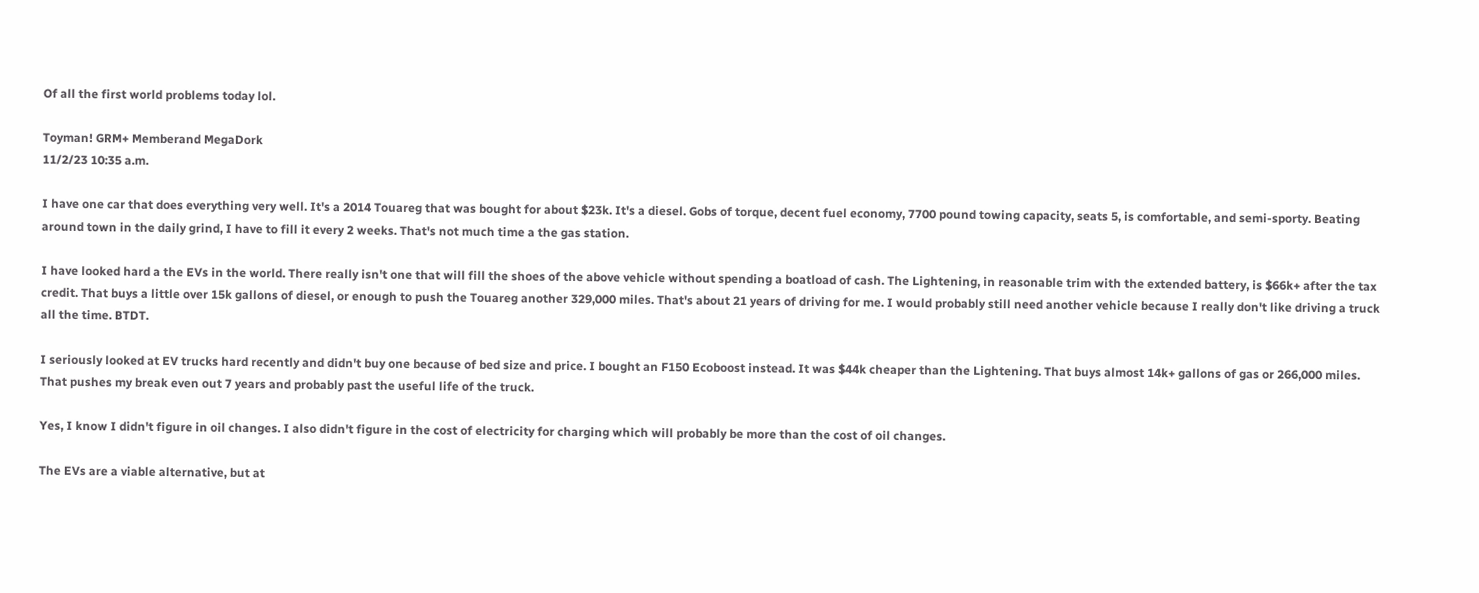Of all the first world problems today lol.

Toyman! GRM+ Memberand MegaDork
11/2/23 10:35 a.m.

I have one car that does everything very well. It's a 2014 Touareg that was bought for about $23k. It's a diesel. Gobs of torque, decent fuel economy, 7700 pound towing capacity, seats 5, is comfortable, and semi-sporty. Beating around town in the daily grind, I have to fill it every 2 weeks. That's not much time a the gas station.

I have looked hard a the EVs in the world. There really isn't one that will fill the shoes of the above vehicle without spending a boatload of cash. The Lightening, in reasonable trim with the extended battery, is $66k+ after the tax credit. That buys a little over 15k gallons of diesel, or enough to push the Touareg another 329,000 miles. That's about 21 years of driving for me. I would probably still need another vehicle because I really don't like driving a truck all the time. BTDT.

I seriously looked at EV trucks hard recently and didn't buy one because of bed size and price. I bought an F150 Ecoboost instead. It was $44k cheaper than the Lightening. That buys almost 14k+ gallons of gas or 266,000 miles. That pushes my break even out 7 years and probably past the useful life of the truck.

Yes, I know I didn't figure in oil changes. I also didn't figure in the cost of electricity for charging which will probably be more than the cost of oil changes.

The EVs are a viable alternative, but at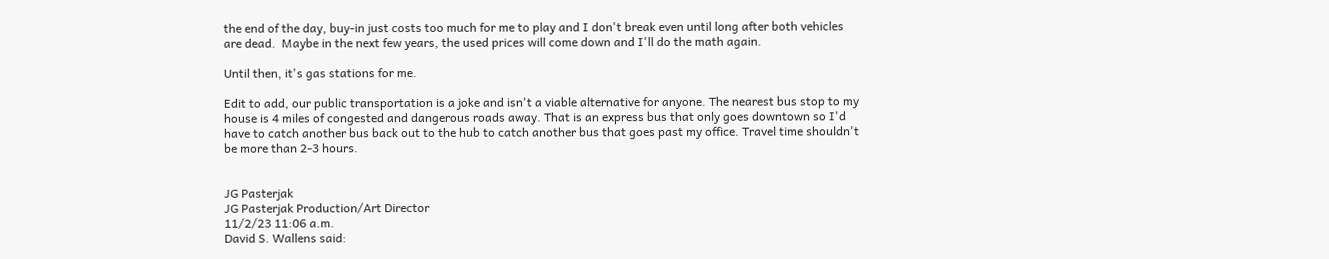the end of the day, buy-in just costs too much for me to play and I don't break even until long after both vehicles are dead.  Maybe in the next few years, the used prices will come down and I'll do the math again.

Until then, it's gas stations for me.

Edit to add, our public transportation is a joke and isn't a viable alternative for anyone. The nearest bus stop to my house is 4 miles of congested and dangerous roads away. That is an express bus that only goes downtown so I'd have to catch another bus back out to the hub to catch another bus that goes past my office. Travel time shouldn't be more than 2-3 hours.


JG Pasterjak
JG Pasterjak Production/Art Director
11/2/23 11:06 a.m.
David S. Wallens said: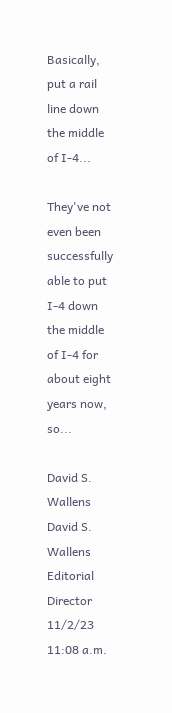Basically, put a rail line down the middle of I-4...

They've not even been successfully able to put I-4 down the middle of I-4 for about eight years now, so...

David S. Wallens
David S. Wallens Editorial Director
11/2/23 11:08 a.m.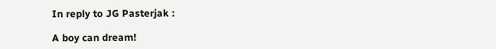In reply to JG Pasterjak :

A boy can dream!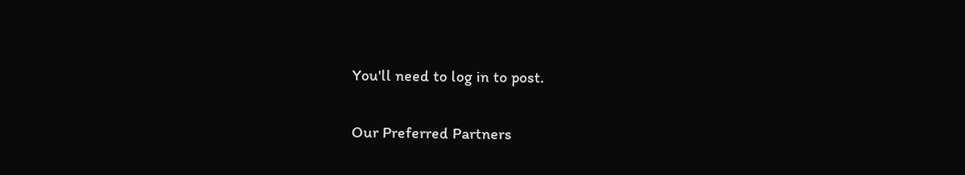You'll need to log in to post.

Our Preferred Partners